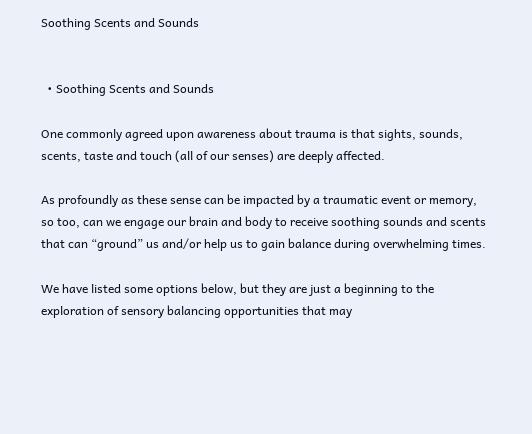Soothing Scents and Sounds


  • Soothing Scents and Sounds

One commonly agreed upon awareness about trauma is that sights, sounds, scents, taste and touch (all of our senses) are deeply affected.

As profoundly as these sense can be impacted by a traumatic event or memory, so too, can we engage our brain and body to receive soothing sounds and scents that can “ground” us and/or help us to gain balance during overwhelming times.

We have listed some options below, but they are just a beginning to the exploration of sensory balancing opportunities that may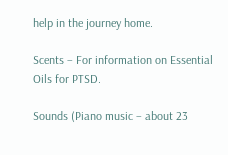help in the journey home.

Scents – For information on Essential Oils for PTSD.

Sounds (Piano music – about 23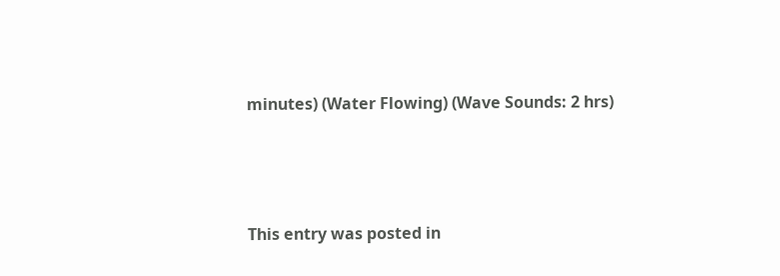minutes) (Water Flowing) (Wave Sounds: 2 hrs)




This entry was posted in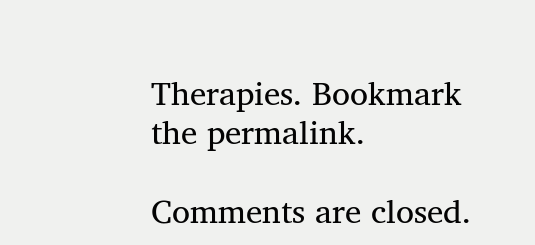Therapies. Bookmark the permalink.

Comments are closed.